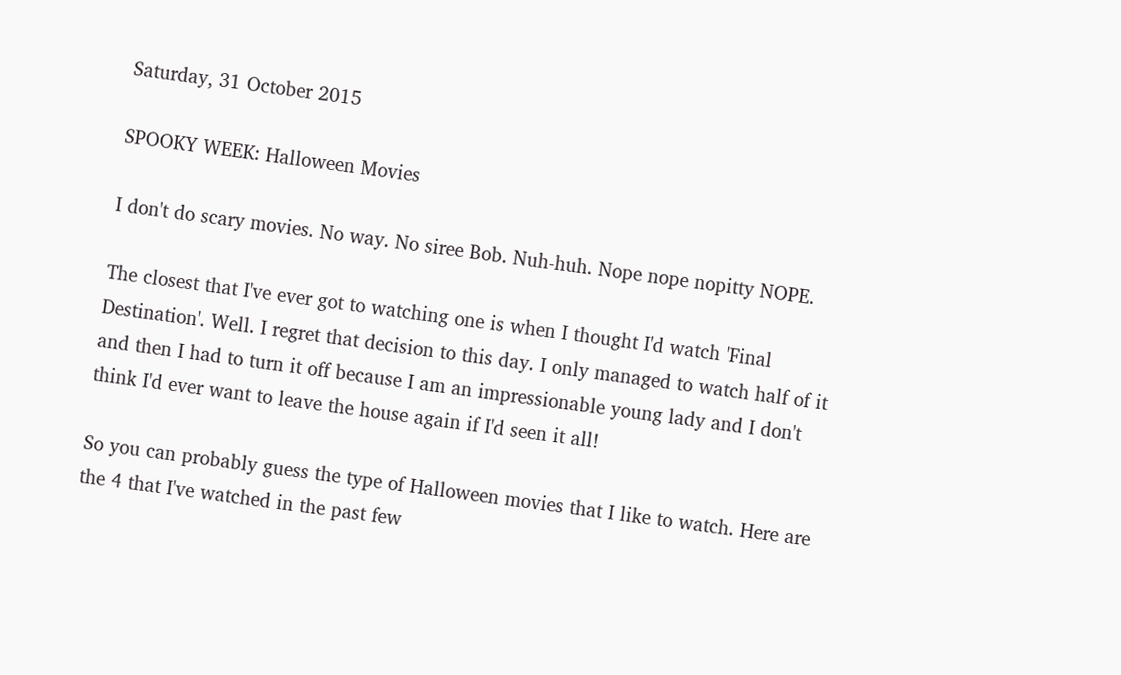Saturday, 31 October 2015

SPOOKY WEEK: Halloween Movies

I don't do scary movies. No way. No siree Bob. Nuh-huh. Nope nope nopitty NOPE.

The closest that I've ever got to watching one is when I thought I'd watch 'Final Destination'. Well. I regret that decision to this day. I only managed to watch half of it and then I had to turn it off because I am an impressionable young lady and I don't think I'd ever want to leave the house again if I'd seen it all!

So you can probably guess the type of Halloween movies that I like to watch. Here are the 4 that I've watched in the past few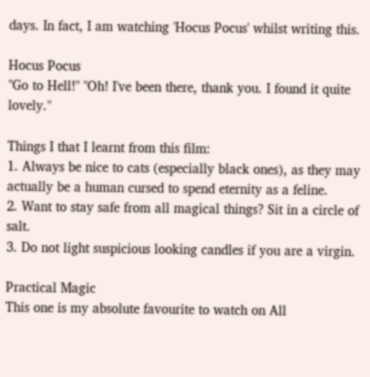days. In fact, I am watching 'Hocus Pocus' whilst writing this.

Hocus Pocus
"Go to Hell!" "Oh! I've been there, thank you. I found it quite lovely."

Things I that I learnt from this film:
1. Always be nice to cats (especially black ones), as they may actually be a human cursed to spend eternity as a feline.
2. Want to stay safe from all magical things? Sit in a circle of salt.
3. Do not light suspicious looking candles if you are a virgin.

Practical Magic
This one is my absolute favourite to watch on All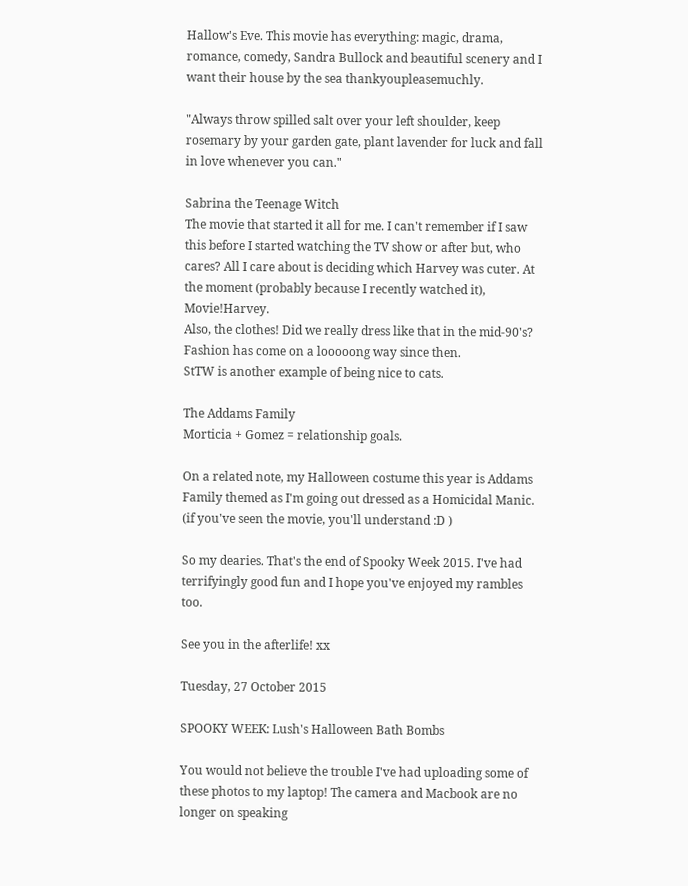Hallow's Eve. This movie has everything: magic, drama, romance, comedy, Sandra Bullock and beautiful scenery and I want their house by the sea thankyoupleasemuchly.

"Always throw spilled salt over your left shoulder, keep rosemary by your garden gate, plant lavender for luck and fall in love whenever you can."

Sabrina the Teenage Witch
The movie that started it all for me. I can't remember if I saw this before I started watching the TV show or after but, who cares? All I care about is deciding which Harvey was cuter. At the moment (probably because I recently watched it), Movie!Harvey.
Also, the clothes! Did we really dress like that in the mid-90's? Fashion has come on a looooong way since then.
StTW is another example of being nice to cats.

The Addams Family
Morticia + Gomez = relationship goals.

On a related note, my Halloween costume this year is Addams Family themed as I'm going out dressed as a Homicidal Manic. (if you've seen the movie, you'll understand :D )

So my dearies. That's the end of Spooky Week 2015. I've had terrifyingly good fun and I hope you've enjoyed my rambles too.

See you in the afterlife! xx

Tuesday, 27 October 2015

SPOOKY WEEK: Lush's Halloween Bath Bombs

You would not believe the trouble I've had uploading some of these photos to my laptop! The camera and Macbook are no longer on speaking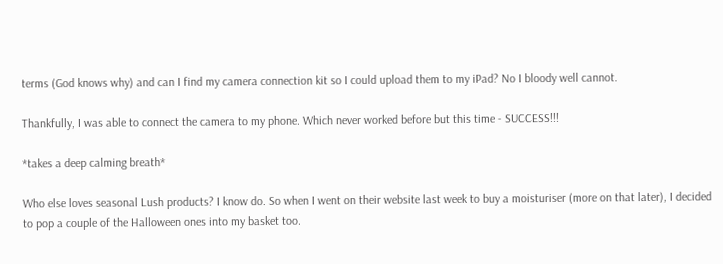terms (God knows why) and can I find my camera connection kit so I could upload them to my iPad? No I bloody well cannot.

Thankfully, I was able to connect the camera to my phone. Which never worked before but this time - SUCCESS!!!

*takes a deep calming breath*

Who else loves seasonal Lush products? I know do. So when I went on their website last week to buy a moisturiser (more on that later), I decided to pop a couple of the Halloween ones into my basket too.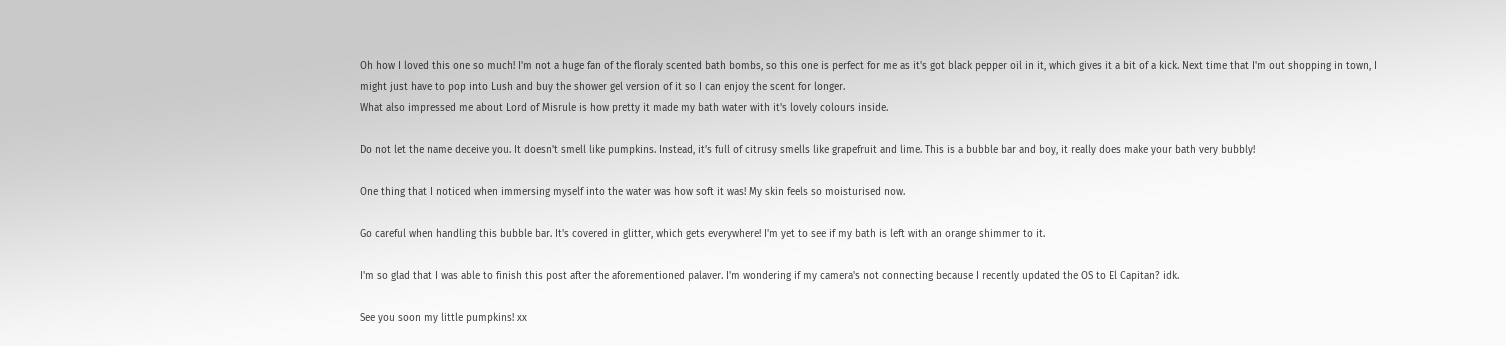Oh how I loved this one so much! I'm not a huge fan of the floraly scented bath bombs, so this one is perfect for me as it's got black pepper oil in it, which gives it a bit of a kick. Next time that I'm out shopping in town, I might just have to pop into Lush and buy the shower gel version of it so I can enjoy the scent for longer.
What also impressed me about Lord of Misrule is how pretty it made my bath water with it's lovely colours inside.

Do not let the name deceive you. It doesn't smell like pumpkins. Instead, it's full of citrusy smells like grapefruit and lime. This is a bubble bar and boy, it really does make your bath very bubbly!

One thing that I noticed when immersing myself into the water was how soft it was! My skin feels so moisturised now.

Go careful when handling this bubble bar. It's covered in glitter, which gets everywhere! I'm yet to see if my bath is left with an orange shimmer to it.

I'm so glad that I was able to finish this post after the aforementioned palaver. I'm wondering if my camera's not connecting because I recently updated the OS to El Capitan? idk.

See you soon my little pumpkins! xx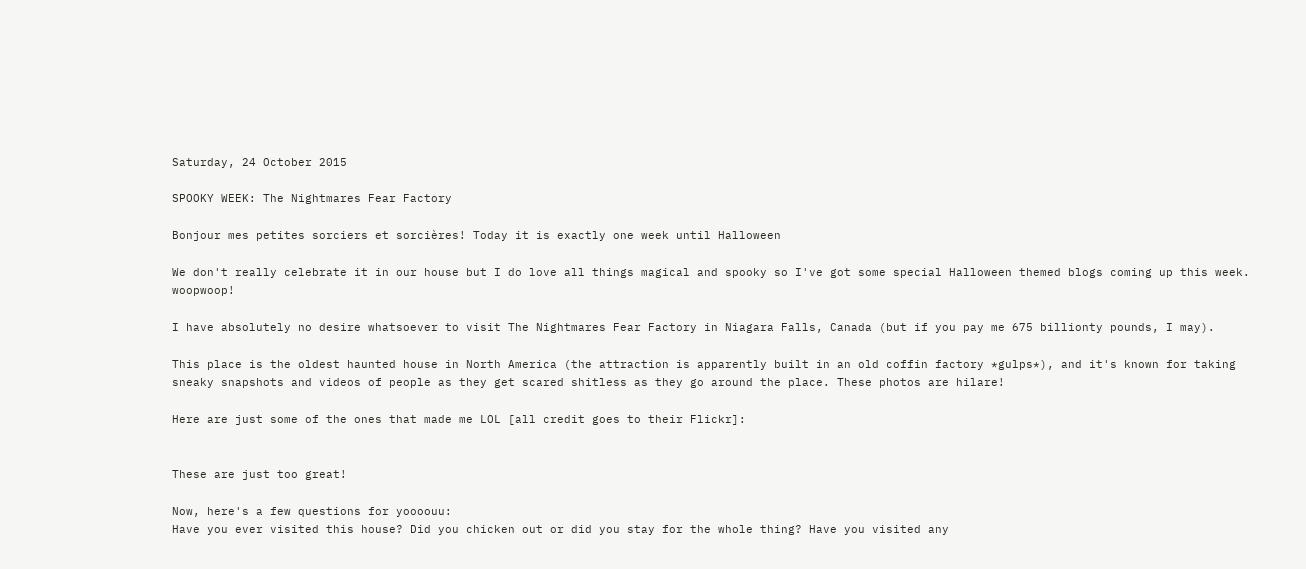Saturday, 24 October 2015

SPOOKY WEEK: The Nightmares Fear Factory

Bonjour mes petites sorciers et sorcières! Today it is exactly one week until Halloween

We don't really celebrate it in our house but I do love all things magical and spooky so I've got some special Halloween themed blogs coming up this week. woopwoop!

I have absolutely no desire whatsoever to visit The Nightmares Fear Factory in Niagara Falls, Canada (but if you pay me 675 billionty pounds, I may).

This place is the oldest haunted house in North America (the attraction is apparently built in an old coffin factory *gulps*), and it's known for taking sneaky snapshots and videos of people as they get scared shitless as they go around the place. These photos are hilare!

Here are just some of the ones that made me LOL [all credit goes to their Flickr]:


These are just too great!

Now, here's a few questions for yoooouu:
Have you ever visited this house? Did you chicken out or did you stay for the whole thing? Have you visited any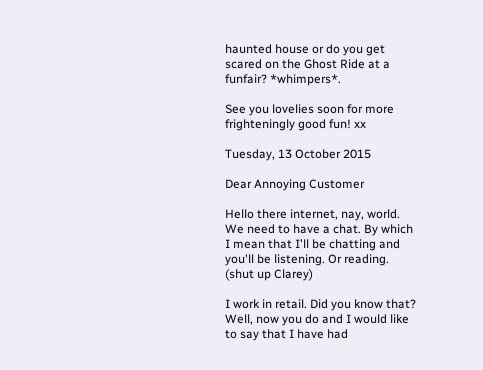haunted house or do you get scared on the Ghost Ride at a funfair? *whimpers*.

See you lovelies soon for more frighteningly good fun! xx

Tuesday, 13 October 2015

Dear Annoying Customer

Hello there internet, nay, world. We need to have a chat. By which I mean that I'll be chatting and you'll be listening. Or reading. (shut up Clarey)

I work in retail. Did you know that? Well, now you do and I would like to say that I have had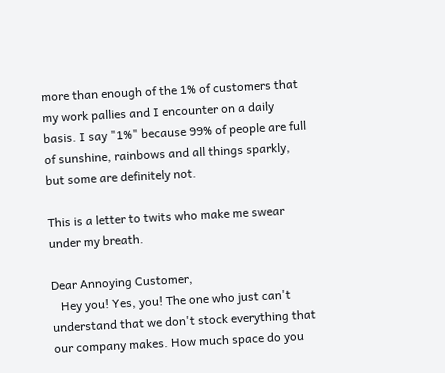more than enough of the 1% of customers that my work pallies and I encounter on a daily basis. I say "1%" because 99% of people are full of sunshine, rainbows and all things sparkly, but some are definitely not.

This is a letter to twits who make me swear under my breath.

Dear Annoying Customer,
   Hey you! Yes, you! The one who just can't understand that we don't stock everything that our company makes. How much space do you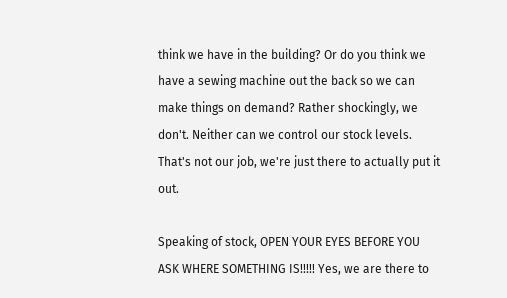think we have in the building? Or do you think we have a sewing machine out the back so we can make things on demand? Rather shockingly, we don't. Neither can we control our stock levels. That's not our job, we're just there to actually put it out.

Speaking of stock, OPEN YOUR EYES BEFORE YOU ASK WHERE SOMETHING IS!!!!! Yes, we are there to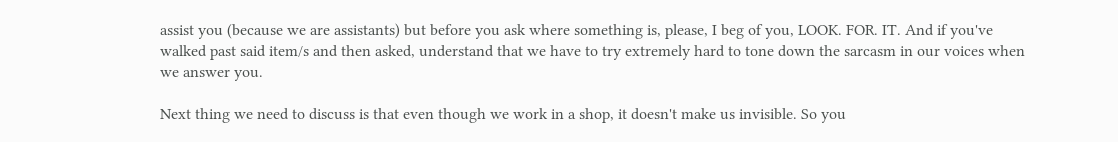assist you (because we are assistants) but before you ask where something is, please, I beg of you, LOOK. FOR. IT. And if you've walked past said item/s and then asked, understand that we have to try extremely hard to tone down the sarcasm in our voices when we answer you.

Next thing we need to discuss is that even though we work in a shop, it doesn't make us invisible. So you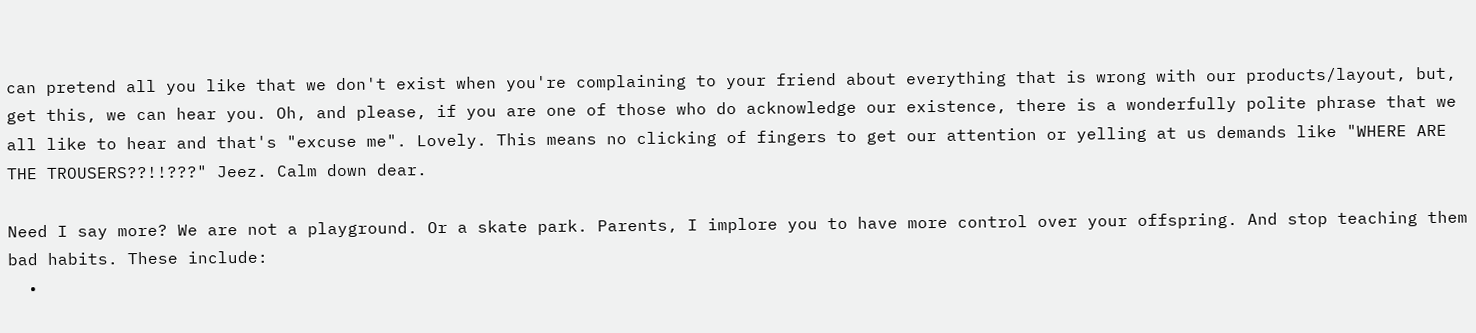can pretend all you like that we don't exist when you're complaining to your friend about everything that is wrong with our products/layout, but, get this, we can hear you. Oh, and please, if you are one of those who do acknowledge our existence, there is a wonderfully polite phrase that we all like to hear and that's "excuse me". Lovely. This means no clicking of fingers to get our attention or yelling at us demands like "WHERE ARE THE TROUSERS??!!???" Jeez. Calm down dear.

Need I say more? We are not a playground. Or a skate park. Parents, I implore you to have more control over your offspring. And stop teaching them bad habits. These include:
  •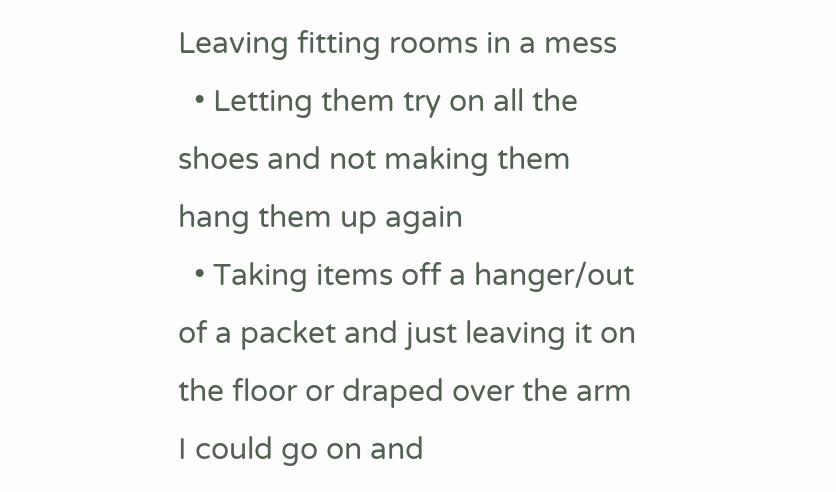Leaving fitting rooms in a mess
  • Letting them try on all the shoes and not making them hang them up again
  • Taking items off a hanger/out of a packet and just leaving it on the floor or draped over the arm
I could go on and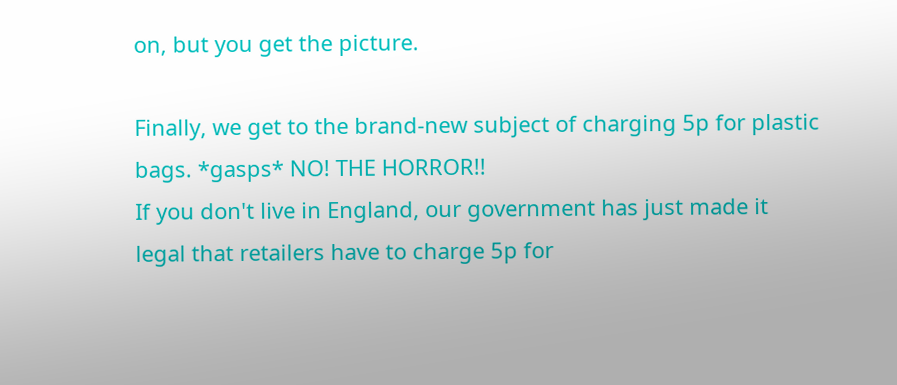on, but you get the picture.

Finally, we get to the brand-new subject of charging 5p for plastic bags. *gasps* NO! THE HORROR!!
If you don't live in England, our government has just made it legal that retailers have to charge 5p for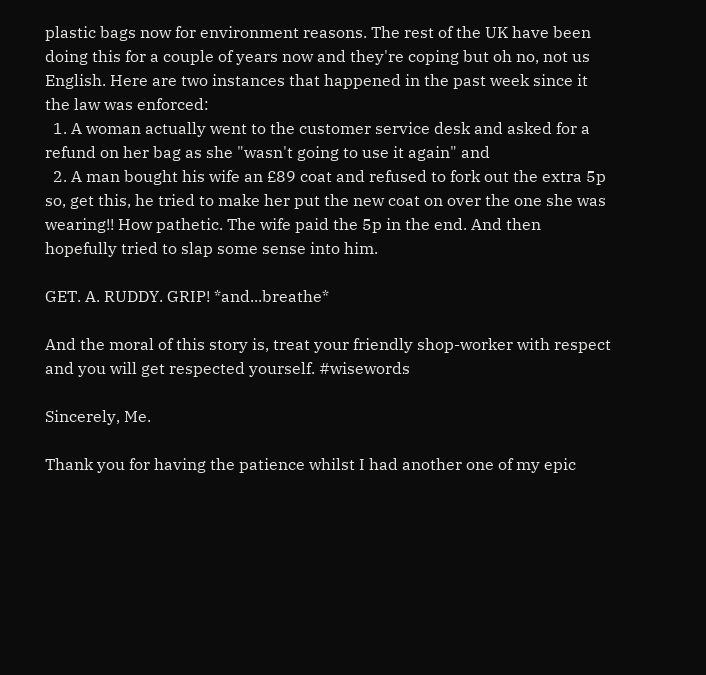plastic bags now for environment reasons. The rest of the UK have been doing this for a couple of years now and they're coping but oh no, not us English. Here are two instances that happened in the past week since it the law was enforced:
  1. A woman actually went to the customer service desk and asked for a refund on her bag as she "wasn't going to use it again" and
  2. A man bought his wife an £89 coat and refused to fork out the extra 5p so, get this, he tried to make her put the new coat on over the one she was wearing!! How pathetic. The wife paid the 5p in the end. And then hopefully tried to slap some sense into him.

GET. A. RUDDY. GRIP! *and...breathe*

And the moral of this story is, treat your friendly shop-worker with respect and you will get respected yourself. #wisewords

Sincerely, Me.

Thank you for having the patience whilst I had another one of my epic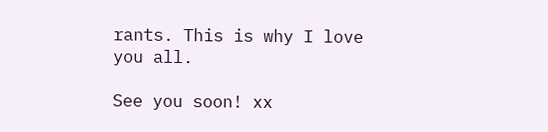rants. This is why I love you all.

See you soon! xx